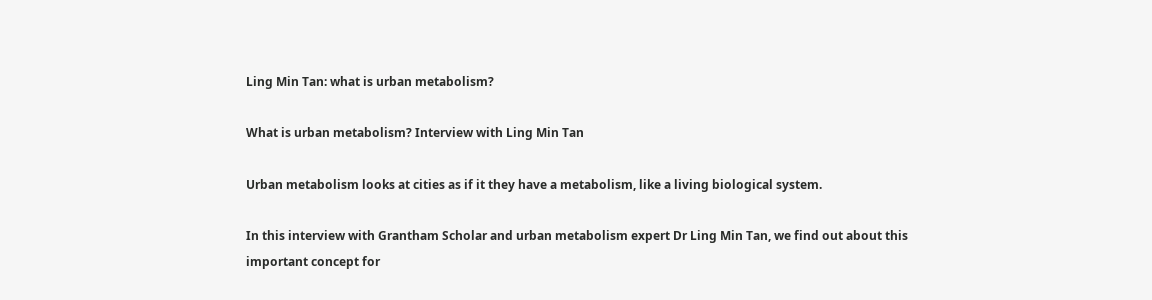Ling Min Tan: what is urban metabolism?

What is urban metabolism? Interview with Ling Min Tan

Urban metabolism looks at cities as if it they have a metabolism, like a living biological system.

In this interview with Grantham Scholar and urban metabolism expert Dr Ling Min Tan, we find out about this important concept for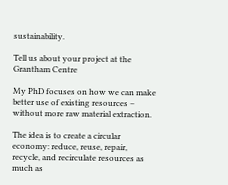sustainability.

Tell us about your project at the Grantham Centre

My PhD focuses on how we can make better use of existing resources – without more raw material extraction.

The idea is to create a circular economy: reduce, reuse, repair, recycle, and recirculate resources as much as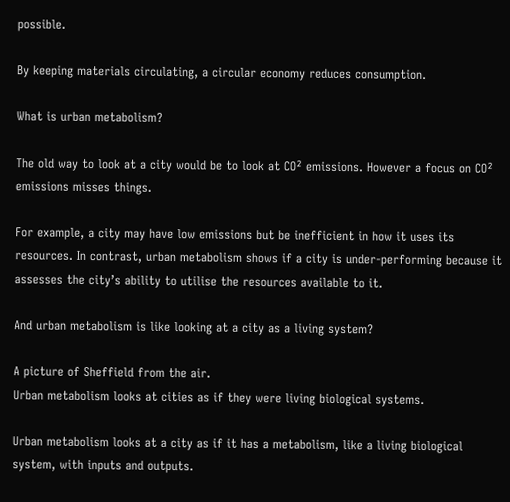possible.

By keeping materials circulating, a circular economy reduces consumption.

What is urban metabolism?

The old way to look at a city would be to look at CO² emissions. However a focus on CO² emissions misses things.

For example, a city may have low emissions but be inefficient in how it uses its resources. In contrast, urban metabolism shows if a city is under-performing because it assesses the city’s ability to utilise the resources available to it.

And urban metabolism is like looking at a city as a living system?

A picture of Sheffield from the air.
Urban metabolism looks at cities as if they were living biological systems.

Urban metabolism looks at a city as if it has a metabolism, like a living biological system, with inputs and outputs.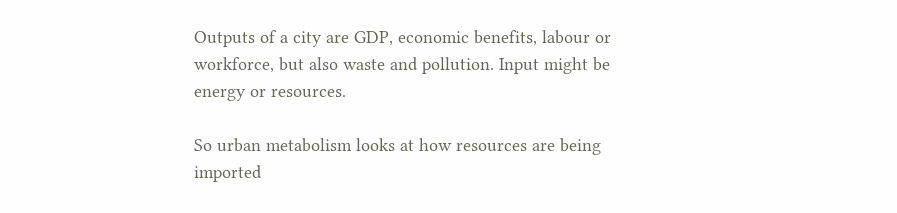Outputs of a city are GDP, economic benefits, labour or workforce, but also waste and pollution. Input might be energy or resources.

So urban metabolism looks at how resources are being imported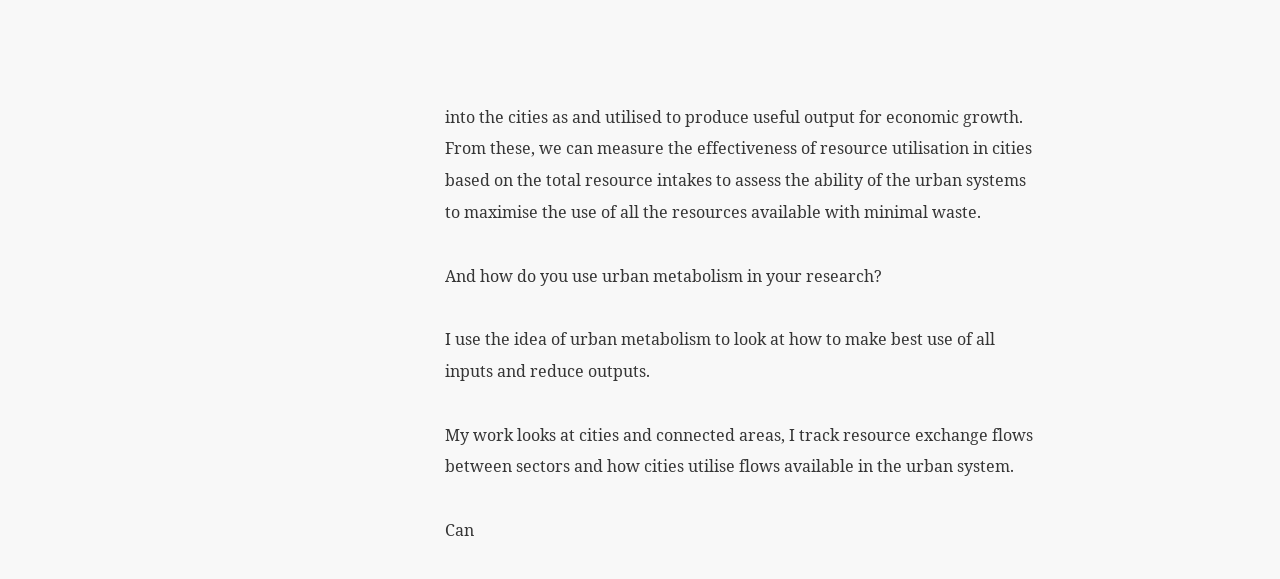into the cities as and utilised to produce useful output for economic growth. From these, we can measure the effectiveness of resource utilisation in cities based on the total resource intakes to assess the ability of the urban systems to maximise the use of all the resources available with minimal waste.

And how do you use urban metabolism in your research?

I use the idea of urban metabolism to look at how to make best use of all inputs and reduce outputs.

My work looks at cities and connected areas, I track resource exchange flows between sectors and how cities utilise flows available in the urban system.

Can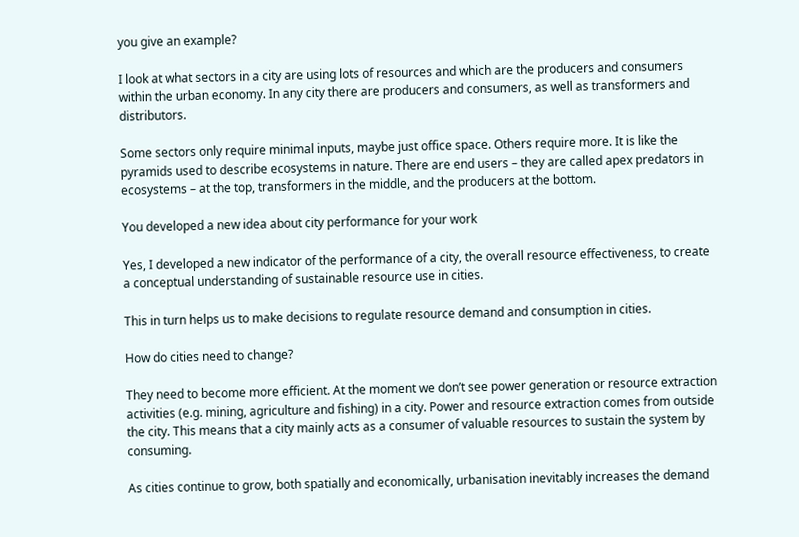you give an example?

I look at what sectors in a city are using lots of resources and which are the producers and consumers within the urban economy. In any city there are producers and consumers, as well as transformers and distributors.

Some sectors only require minimal inputs, maybe just office space. Others require more. It is like the pyramids used to describe ecosystems in nature. There are end users – they are called apex predators in ecosystems – at the top, transformers in the middle, and the producers at the bottom.

You developed a new idea about city performance for your work

Yes, I developed a new indicator of the performance of a city, the overall resource effectiveness, to create a conceptual understanding of sustainable resource use in cities.

This in turn helps us to make decisions to regulate resource demand and consumption in cities.

How do cities need to change?

They need to become more efficient. At the moment we don’t see power generation or resource extraction activities (e.g. mining, agriculture and fishing) in a city. Power and resource extraction comes from outside the city. This means that a city mainly acts as a consumer of valuable resources to sustain the system by consuming.

As cities continue to grow, both spatially and economically, urbanisation inevitably increases the demand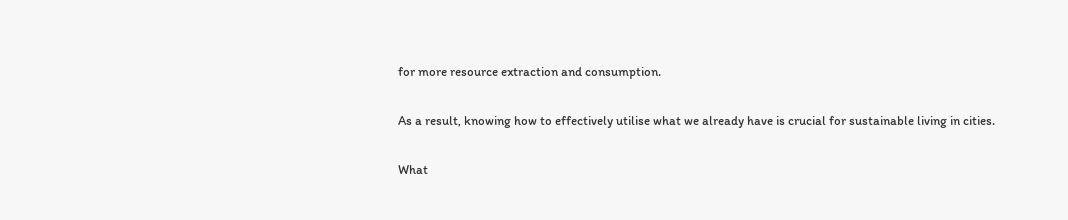for more resource extraction and consumption.

As a result, knowing how to effectively utilise what we already have is crucial for sustainable living in cities.

What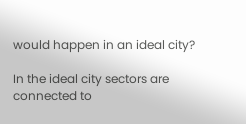would happen in an ideal city?

In the ideal city sectors are connected to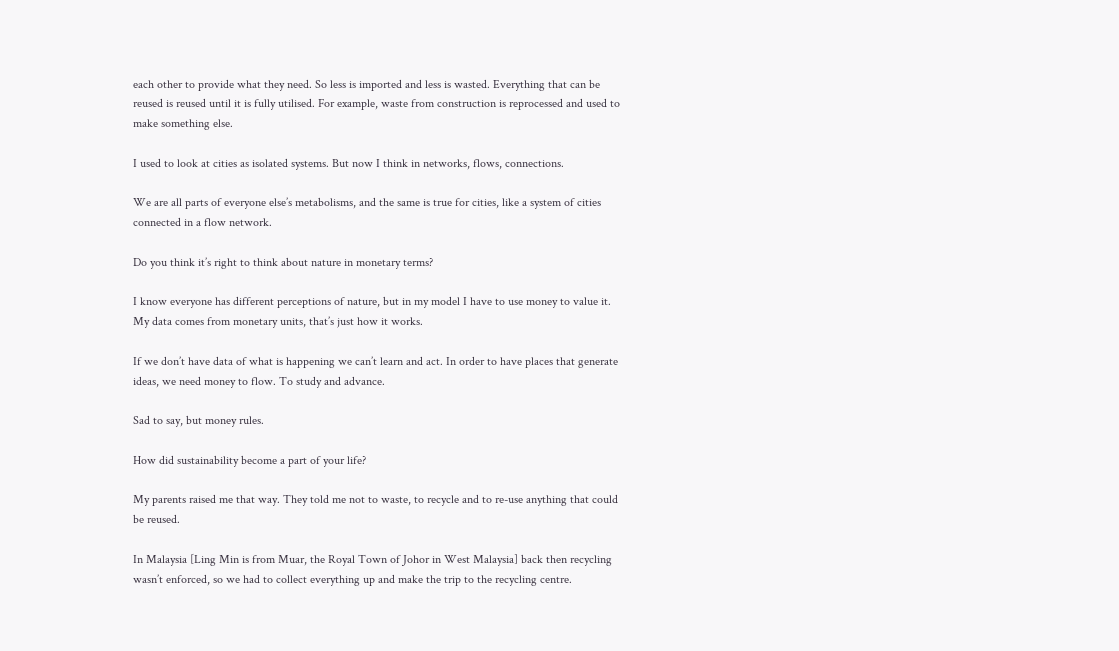each other to provide what they need. So less is imported and less is wasted. Everything that can be reused is reused until it is fully utilised. For example, waste from construction is reprocessed and used to make something else.

I used to look at cities as isolated systems. But now I think in networks, flows, connections.

We are all parts of everyone else’s metabolisms, and the same is true for cities, like a system of cities connected in a flow network.

Do you think it’s right to think about nature in monetary terms?

I know everyone has different perceptions of nature, but in my model I have to use money to value it. My data comes from monetary units, that’s just how it works.

If we don’t have data of what is happening we can’t learn and act. In order to have places that generate ideas, we need money to flow. To study and advance.

Sad to say, but money rules.

How did sustainability become a part of your life?

My parents raised me that way. They told me not to waste, to recycle and to re-use anything that could be reused.

In Malaysia [Ling Min is from Muar, the Royal Town of Johor in West Malaysia] back then recycling wasn’t enforced, so we had to collect everything up and make the trip to the recycling centre.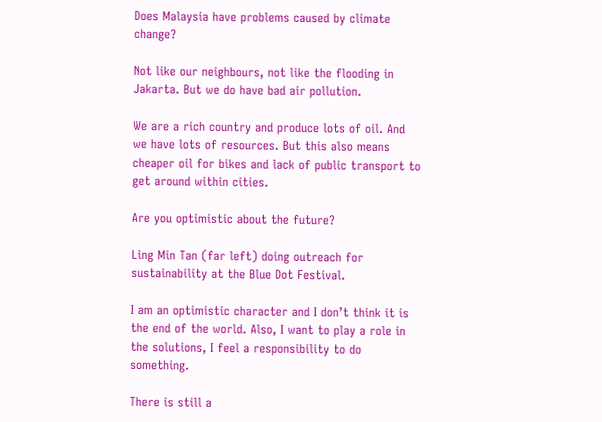Does Malaysia have problems caused by climate change?

Not like our neighbours, not like the flooding in Jakarta. But we do have bad air pollution.

We are a rich country and produce lots of oil. And we have lots of resources. But this also means cheaper oil for bikes and lack of public transport to get around within cities.

Are you optimistic about the future?

Ling Min Tan (far left) doing outreach for sustainability at the Blue Dot Festival.

I am an optimistic character and I don’t think it is the end of the world. Also, I want to play a role in the solutions, I feel a responsibility to do something.

There is still a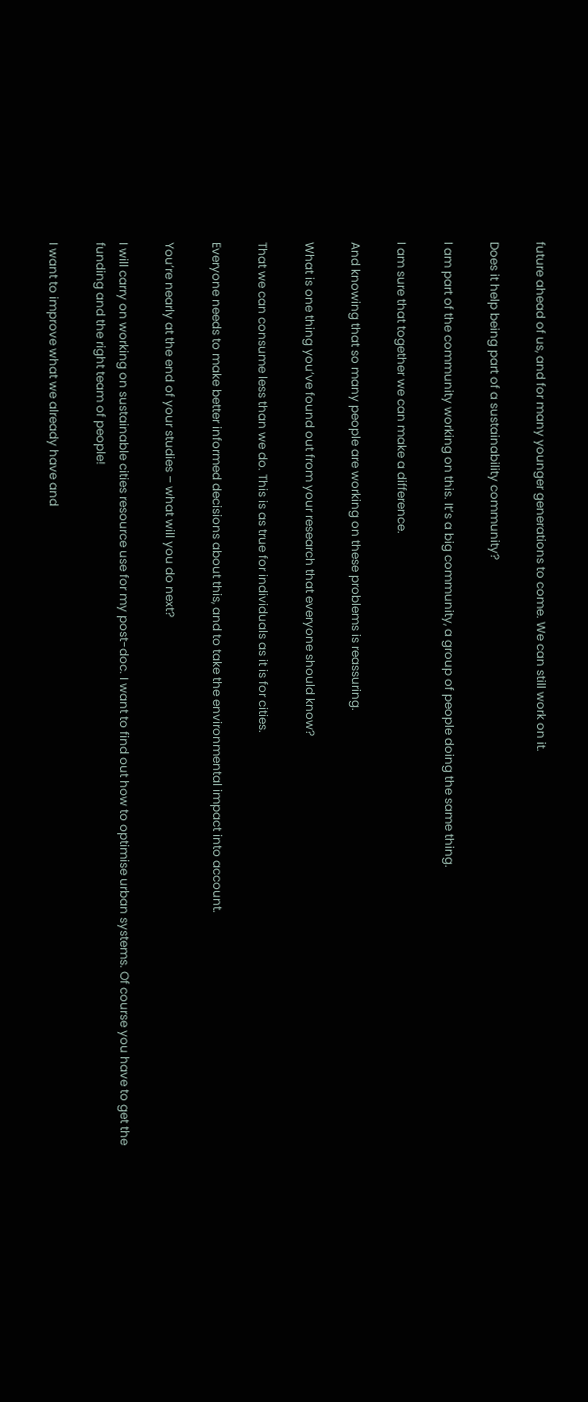future ahead of us, and for many younger generations to come. We can still work on it.

Does it help being part of a sustainability community?

I am part of the community working on this. It’s a big community, a group of people doing the same thing.

I am sure that together we can make a difference.

And knowing that so many people are working on these problems is reassuring.

What is one thing you’ve found out from your research that everyone should know?

That we can consume less than we do. This is as true for individuals as it is for cities.

Everyone needs to make better informed decisions about this, and to take the environmental impact into account.

You’re nearly at the end of your studies – what will you do next?

I will carry on working on sustainable cities resource use for my post-doc. I want to find out how to optimise urban systems. Of course you have to get the funding and the right team of people!

I want to improve what we already have and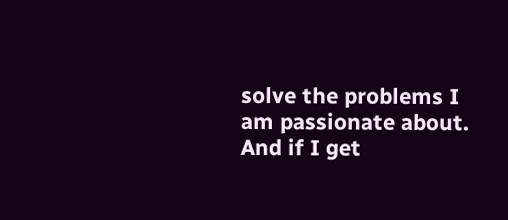solve the problems I am passionate about. And if I get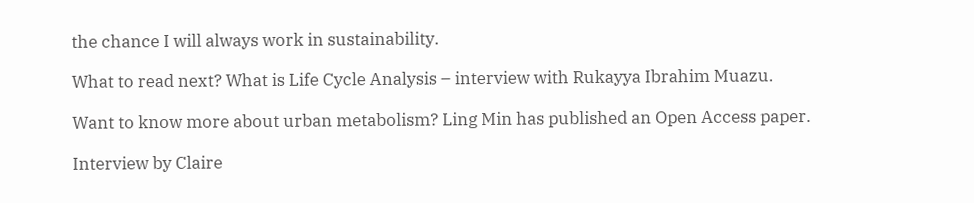the chance I will always work in sustainability.

What to read next? What is Life Cycle Analysis – interview with Rukayya Ibrahim Muazu.

Want to know more about urban metabolism? Ling Min has published an Open Access paper.

Interview by Claire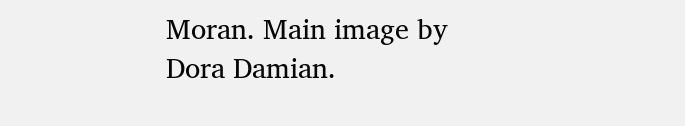Moran. Main image by Dora Damian.